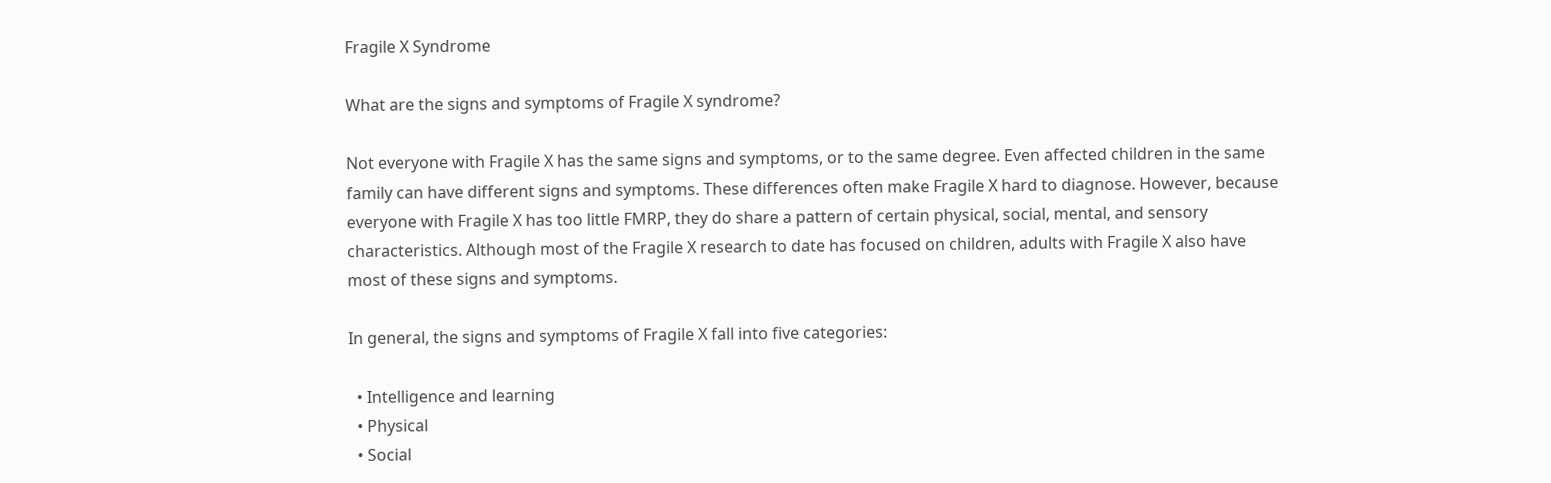Fragile X Syndrome

What are the signs and symptoms of Fragile X syndrome?

Not everyone with Fragile X has the same signs and symptoms, or to the same degree. Even affected children in the same family can have different signs and symptoms. These differences often make Fragile X hard to diagnose. However, because everyone with Fragile X has too little FMRP, they do share a pattern of certain physical, social, mental, and sensory characteristics. Although most of the Fragile X research to date has focused on children, adults with Fragile X also have most of these signs and symptoms.

In general, the signs and symptoms of Fragile X fall into five categories:

  • Intelligence and learning
  • Physical
  • Social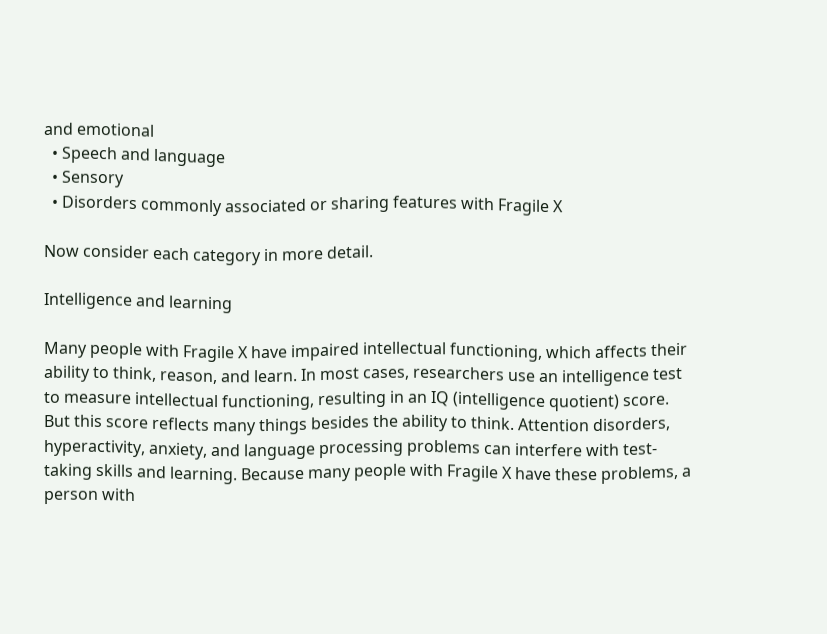and emotional
  • Speech and language
  • Sensory
  • Disorders commonly associated or sharing features with Fragile X

Now consider each category in more detail.

Intelligence and learning

Many people with Fragile X have impaired intellectual functioning, which affects their ability to think, reason, and learn. In most cases, researchers use an intelligence test to measure intellectual functioning, resulting in an IQ (intelligence quotient) score. But this score reflects many things besides the ability to think. Attention disorders, hyperactivity, anxiety, and language processing problems can interfere with test-taking skills and learning. Because many people with Fragile X have these problems, a person with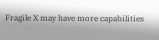Fragile X may have more capabilities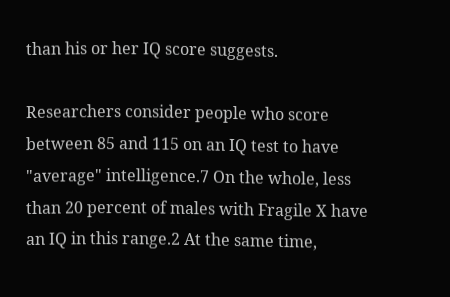than his or her IQ score suggests.

Researchers consider people who score between 85 and 115 on an IQ test to have "average" intelligence.7 On the whole, less than 20 percent of males with Fragile X have an IQ in this range.2 At the same time,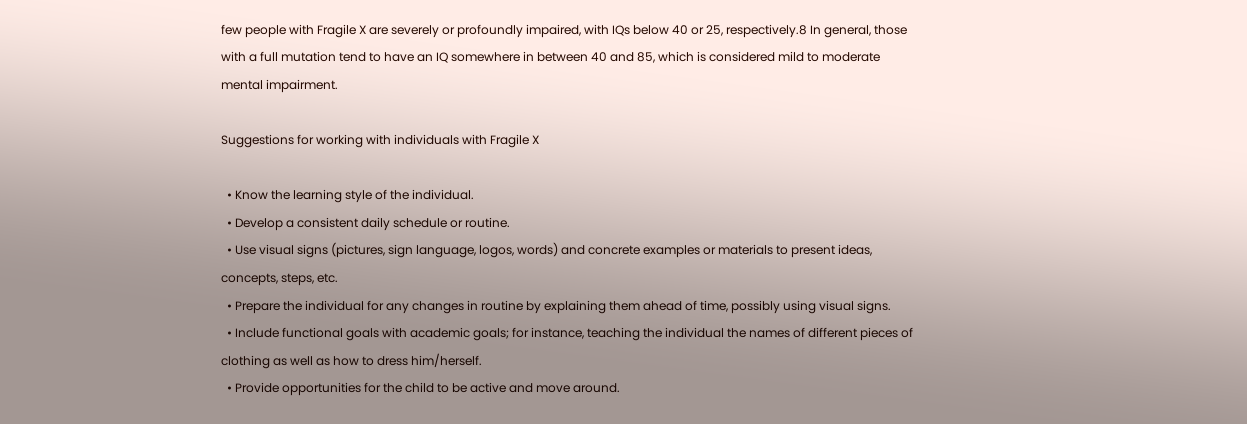few people with Fragile X are severely or profoundly impaired, with IQs below 40 or 25, respectively.8 In general, those with a full mutation tend to have an IQ somewhere in between 40 and 85, which is considered mild to moderate mental impairment.

Suggestions for working with individuals with Fragile X

  • Know the learning style of the individual.
  • Develop a consistent daily schedule or routine.
  • Use visual signs (pictures, sign language, logos, words) and concrete examples or materials to present ideas, concepts, steps, etc.
  • Prepare the individual for any changes in routine by explaining them ahead of time, possibly using visual signs.
  • Include functional goals with academic goals; for instance, teaching the individual the names of different pieces of clothing as well as how to dress him/herself.
  • Provide opportunities for the child to be active and move around.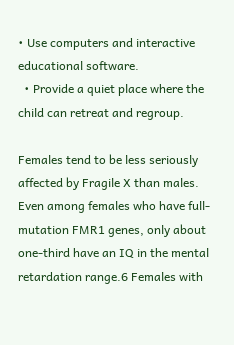• Use computers and interactive educational software.
  • Provide a quiet place where the child can retreat and regroup.

Females tend to be less seriously affected by Fragile X than males. Even among females who have full-mutation FMR1 genes, only about one-third have an IQ in the mental retardation range.6 Females with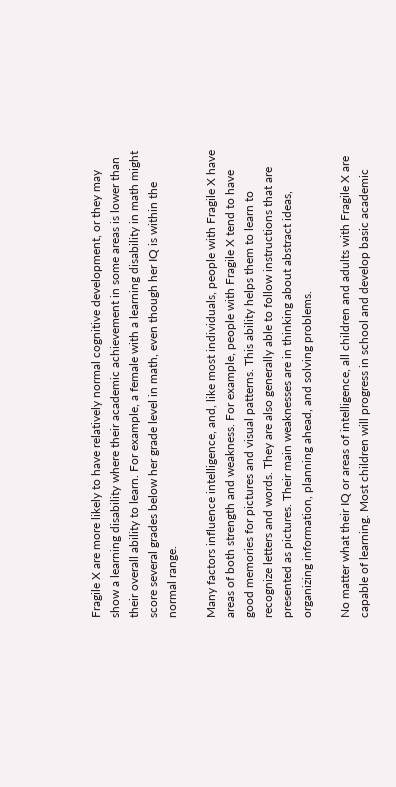Fragile X are more likely to have relatively normal cognitive development, or they may show a learning disability where their academic achievement in some areas is lower than their overall ability to learn. For example, a female with a learning disability in math might score several grades below her grade level in math, even though her IQ is within the normal range.

Many factors influence intelligence, and, like most individuals, people with Fragile X have areas of both strength and weakness. For example, people with Fragile X tend to have good memories for pictures and visual patterns. This ability helps them to learn to recognize letters and words. They are also generally able to follow instructions that are presented as pictures. Their main weaknesses are in thinking about abstract ideas, organizing information, planning ahead, and solving problems.

No matter what their IQ or areas of intelligence, all children and adults with Fragile X are capable of learning. Most children will progress in school and develop basic academic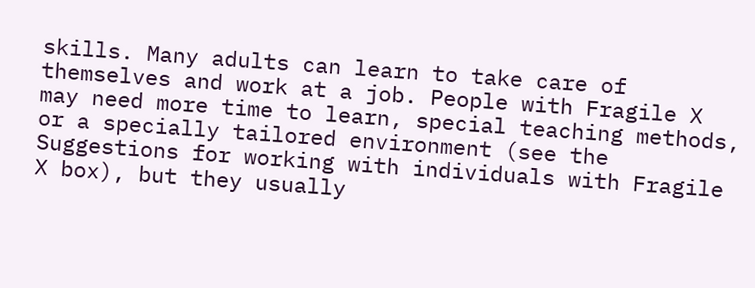skills. Many adults can learn to take care of themselves and work at a job. People with Fragile X may need more time to learn, special teaching methods, or a specially tailored environment (see the Suggestions for working with individuals with Fragile X box), but they usually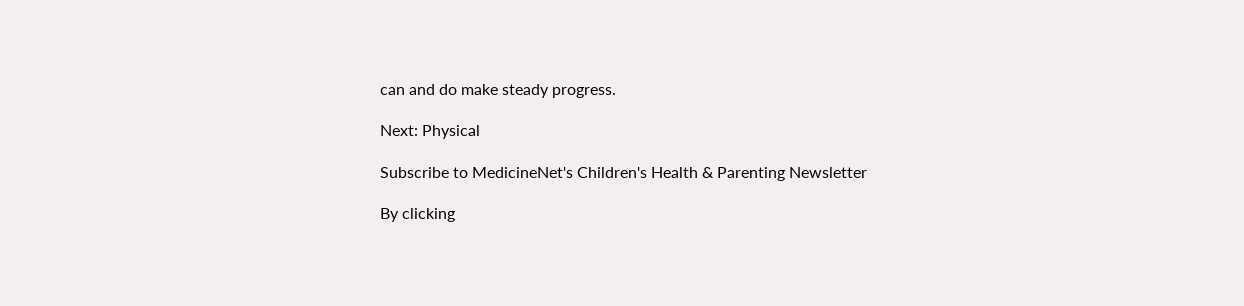can and do make steady progress.

Next: Physical

Subscribe to MedicineNet's Children's Health & Parenting Newsletter

By clicking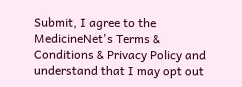Submit, I agree to the MedicineNet's Terms & Conditions & Privacy Policy and understand that I may opt out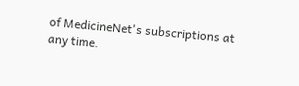of MedicineNet's subscriptions at any time.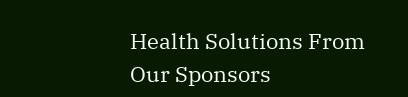Health Solutions From Our Sponsors